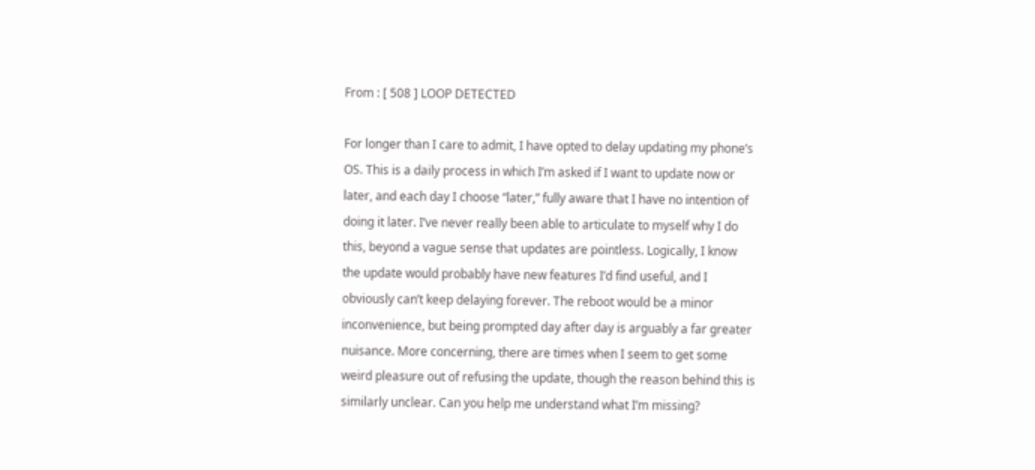From : [ 508 ] LOOP DETECTED

For longer than I care to admit, I have opted to delay updating my phone’s OS. This is a daily process in which I’m asked if I want to update now or later, and each day I choose “later,” fully aware that I have no intention of doing it later. I’ve never really been able to articulate to myself why I do this, beyond a vague sense that updates are pointless. Logically, I know the update would probably have new features I’d find useful, and I obviously can’t keep delaying forever. The reboot would be a minor inconvenience, but being prompted day after day is arguably a far greater nuisance. More concerning, there are times when I seem to get some weird pleasure out of refusing the update, though the reason behind this is similarly unclear. Can you help me understand what I’m missing?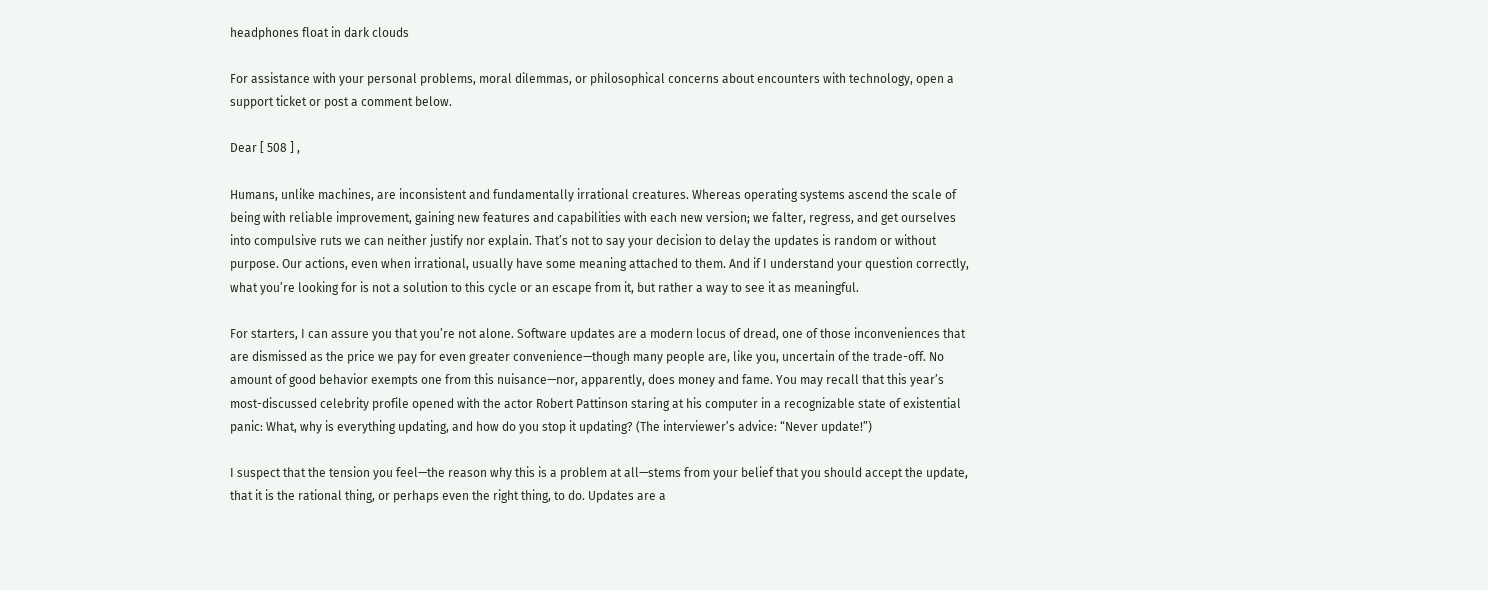headphones float in dark clouds

For assistance with your personal problems, moral dilemmas, or philosophical concerns about encounters with technology, open a support ticket or post a comment below.

Dear [ 508 ] ,

Humans, unlike machines, are inconsistent and fundamentally irrational creatures. Whereas operating systems ascend the scale of being with reliable improvement, gaining new features and capabilities with each new version; we falter, regress, and get ourselves into compulsive ruts we can neither justify nor explain. That’s not to say your decision to delay the updates is random or without purpose. Our actions, even when irrational, usually have some meaning attached to them. And if I understand your question correctly, what you’re looking for is not a solution to this cycle or an escape from it, but rather a way to see it as meaningful.

For starters, I can assure you that you’re not alone. Software updates are a modern locus of dread, one of those inconveniences that are dismissed as the price we pay for even greater convenience—though many people are, like you, uncertain of the trade-off. No amount of good behavior exempts one from this nuisance—nor, apparently, does money and fame. You may recall that this year’s most-discussed celebrity profile opened with the actor Robert Pattinson staring at his computer in a recognizable state of existential panic: What, why is everything updating, and how do you stop it updating? (The interviewer’s advice: “Never update!”)

I suspect that the tension you feel—the reason why this is a problem at all—stems from your belief that you should accept the update, that it is the rational thing, or perhaps even the right thing, to do. Updates are a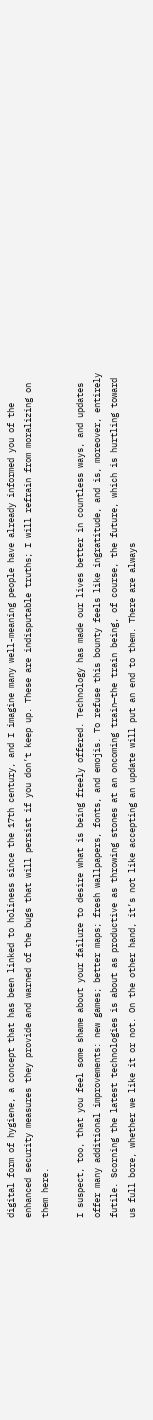digital form of hygiene, a concept that has been linked to holiness since the 17th century, and I imagine many well-meaning people have already informed you of the enhanced security measures they provide and warned of the bugs that will persist if you don’t keep up. These are indisputable truths; I will refrain from moralizing on them here.

I suspect, too, that you feel some shame about your failure to desire what is being freely offered. Technology has made our lives better in countless ways, and updates offer many additional improvements: new games; better maps; fresh wallpapers, fonts, and emojis. To refuse this bounty feels like ingratitude, and is, moreover, entirely futile. Scorning the latest technologies is about as productive as throwing stones at an oncoming train—the train being, of course, the future, which is hurtling toward us full bore, whether we like it or not. On the other hand, it’s not like accepting an update will put an end to them. There are always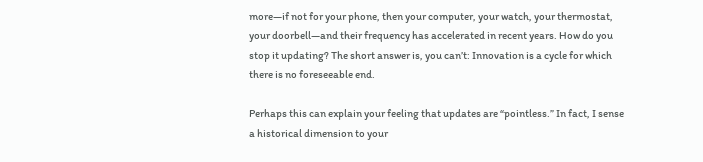more—if not for your phone, then your computer, your watch, your thermostat, your doorbell—and their frequency has accelerated in recent years. How do you stop it updating? The short answer is, you can’t: Innovation is a cycle for which there is no foreseeable end.

Perhaps this can explain your feeling that updates are “pointless.” In fact, I sense a historical dimension to your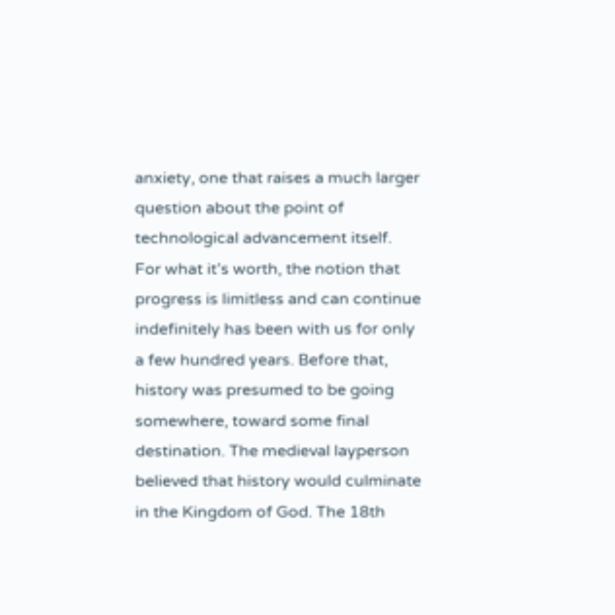anxiety, one that raises a much larger question about the point of technological advancement itself. For what it’s worth, the notion that progress is limitless and can continue indefinitely has been with us for only a few hundred years. Before that, history was presumed to be going somewhere, toward some final destination. The medieval layperson believed that history would culminate in the Kingdom of God. The 18th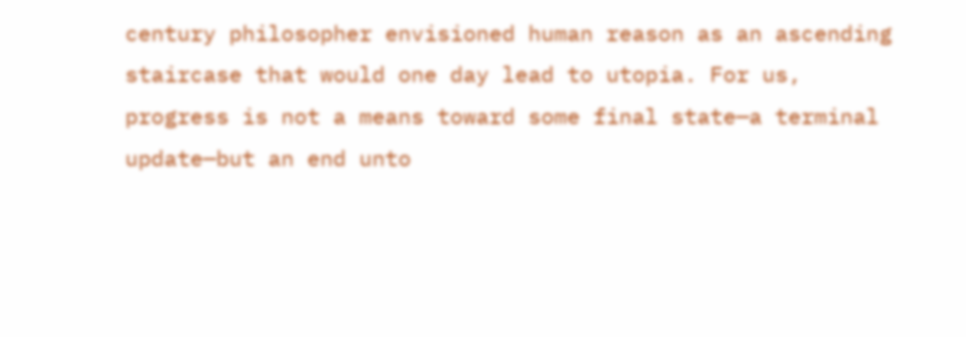century philosopher envisioned human reason as an ascending staircase that would one day lead to utopia. For us, progress is not a means toward some final state—a terminal update—but an end unto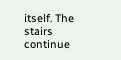itself. The stairs continue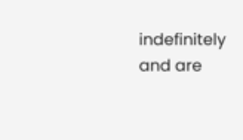indefinitely and are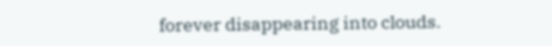forever disappearing into clouds.